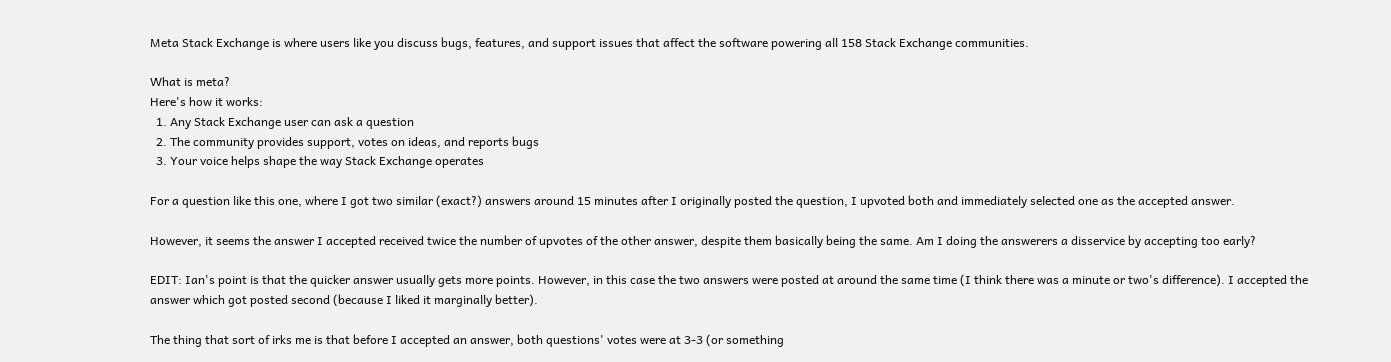Meta Stack Exchange is where users like you discuss bugs, features, and support issues that affect the software powering all 158 Stack Exchange communities.

What is meta?
Here's how it works:
  1. Any Stack Exchange user can ask a question
  2. The community provides support, votes on ideas, and reports bugs
  3. Your voice helps shape the way Stack Exchange operates

For a question like this one, where I got two similar (exact?) answers around 15 minutes after I originally posted the question, I upvoted both and immediately selected one as the accepted answer.

However, it seems the answer I accepted received twice the number of upvotes of the other answer, despite them basically being the same. Am I doing the answerers a disservice by accepting too early?

EDIT: Ian's point is that the quicker answer usually gets more points. However, in this case the two answers were posted at around the same time (I think there was a minute or two's difference). I accepted the answer which got posted second (because I liked it marginally better).

The thing that sort of irks me is that before I accepted an answer, both questions' votes were at 3-3 (or something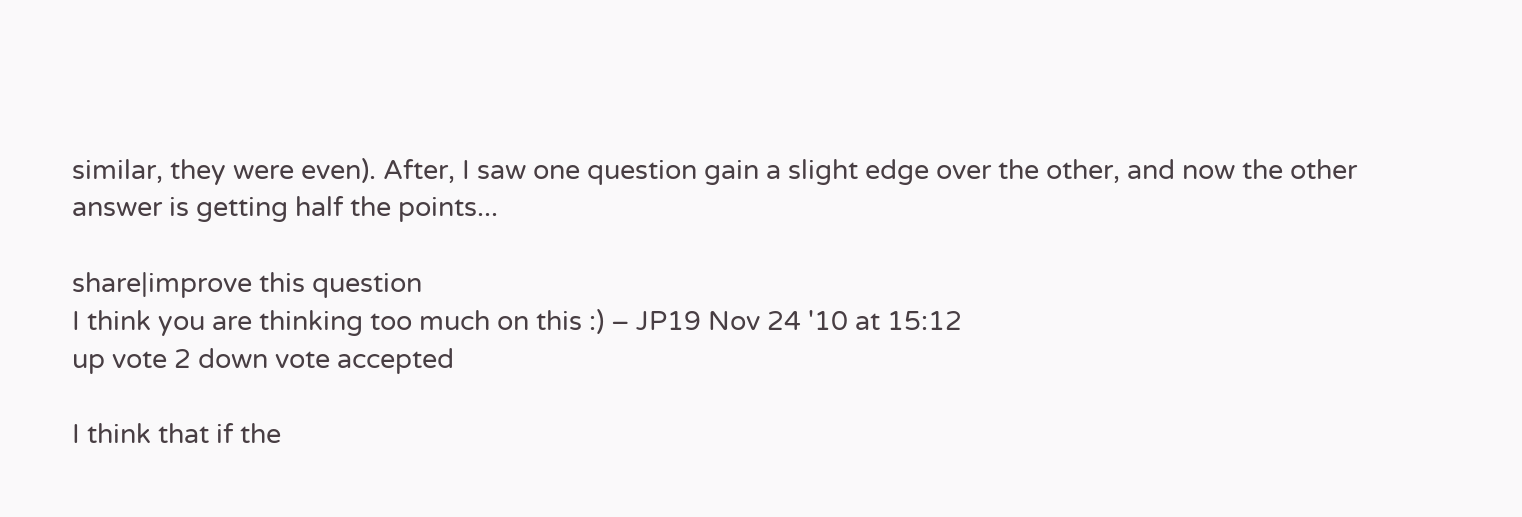similar, they were even). After, I saw one question gain a slight edge over the other, and now the other answer is getting half the points...

share|improve this question
I think you are thinking too much on this :) – JP19 Nov 24 '10 at 15:12
up vote 2 down vote accepted

I think that if the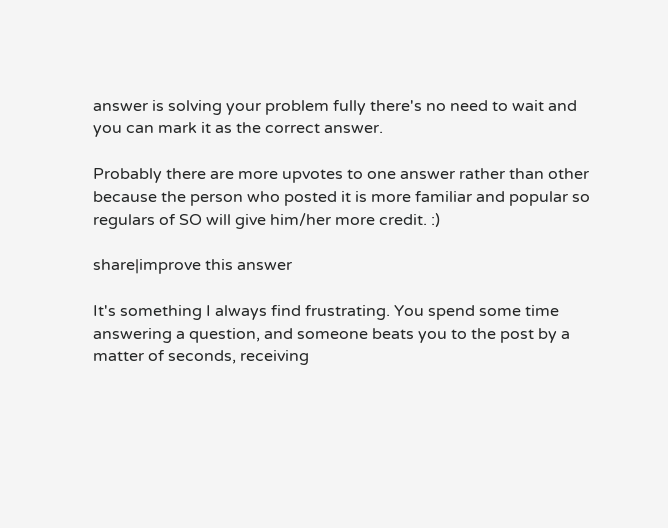answer is solving your problem fully there's no need to wait and you can mark it as the correct answer.

Probably there are more upvotes to one answer rather than other because the person who posted it is more familiar and popular so regulars of SO will give him/her more credit. :)

share|improve this answer

It's something I always find frustrating. You spend some time answering a question, and someone beats you to the post by a matter of seconds, receiving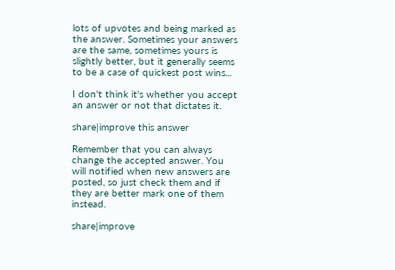lots of upvotes and being marked as the answer. Sometimes your answers are the same, sometimes yours is slightly better, but it generally seems to be a case of quickest post wins...

I don't think it's whether you accept an answer or not that dictates it.

share|improve this answer

Remember that you can always change the accepted answer. You will notified when new answers are posted, so just check them and if they are better mark one of them instead.

share|improve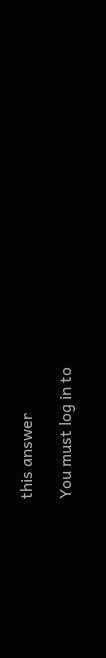this answer

You must log in to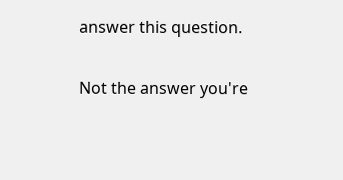answer this question.

Not the answer you're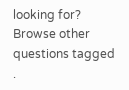looking for? Browse other questions tagged .